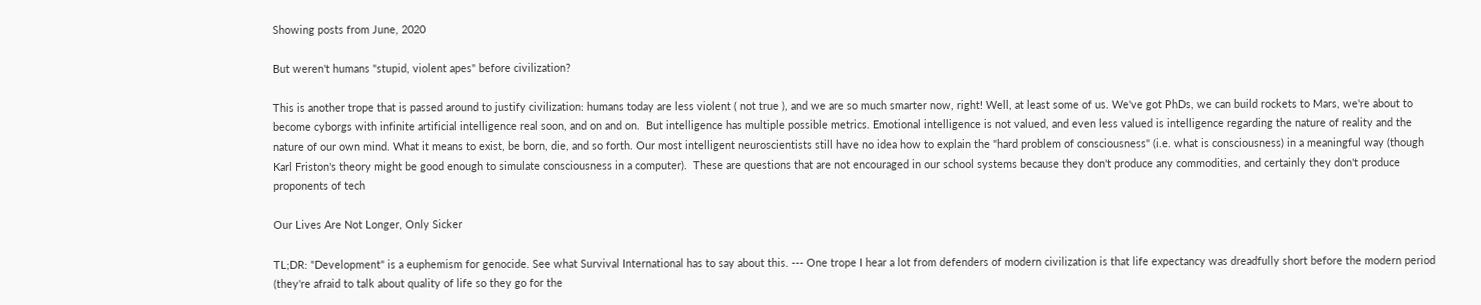Showing posts from June, 2020

But weren't humans "stupid, violent apes" before civilization?

This is another trope that is passed around to justify civilization: humans today are less violent ( not true ), and we are so much smarter now, right! Well, at least some of us. We've got PhDs, we can build rockets to Mars, we're about to become cyborgs with infinite artificial intelligence real soon, and on and on.  But intelligence has multiple possible metrics. Emotional intelligence is not valued, and even less valued is intelligence regarding the nature of reality and the nature of our own mind. What it means to exist, be born, die, and so forth. Our most intelligent neuroscientists still have no idea how to explain the "hard problem of consciousness" (i.e. what is consciousness) in a meaningful way (though Karl Friston's theory might be good enough to simulate consciousness in a computer).  These are questions that are not encouraged in our school systems because they don't produce any commodities, and certainly they don't produce proponents of tech

Our Lives Are Not Longer, Only Sicker

TL;DR: "Development" is a euphemism for genocide. See what Survival International has to say about this. --- One trope I hear a lot from defenders of modern civilization is that life expectancy was dreadfully short before the modern period (they're afraid to talk about quality of life so they go for the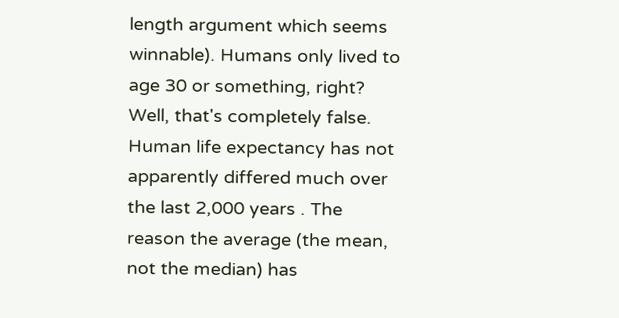length argument which seems winnable). Humans only lived to age 30 or something, right? Well, that's completely false. Human life expectancy has not apparently differed much over the last 2,000 years . The reason the average (the mean, not the median) has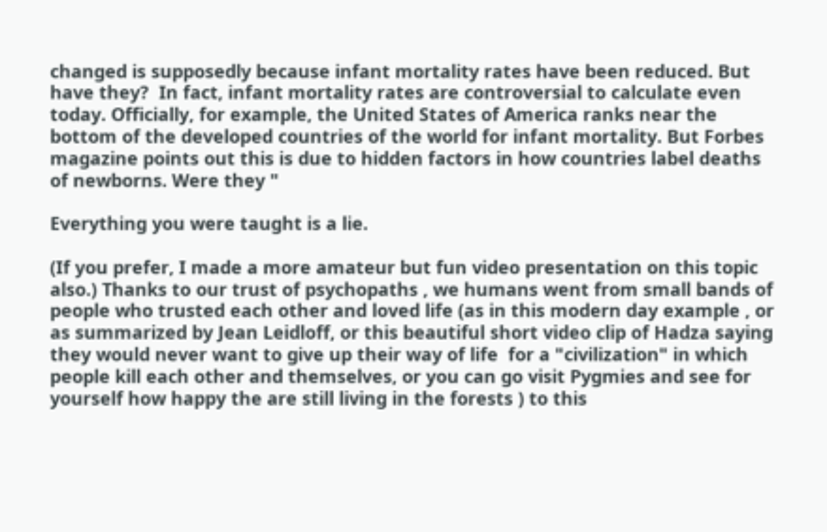changed is supposedly because infant mortality rates have been reduced. But have they?  In fact, infant mortality rates are controversial to calculate even today. Officially, for example, the United States of America ranks near the bottom of the developed countries of the world for infant mortality. But Forbes magazine points out this is due to hidden factors in how countries label deaths of newborns. Were they "

Everything you were taught is a lie.

(If you prefer, I made a more amateur but fun video presentation on this topic also.) Thanks to our trust of psychopaths , we humans went from small bands of people who trusted each other and loved life (as in this modern day example , or as summarized by Jean Leidloff, or this beautiful short video clip of Hadza saying they would never want to give up their way of life  for a "civilization" in which people kill each other and themselves, or you can go visit Pygmies and see for yourself how happy the are still living in the forests ) to this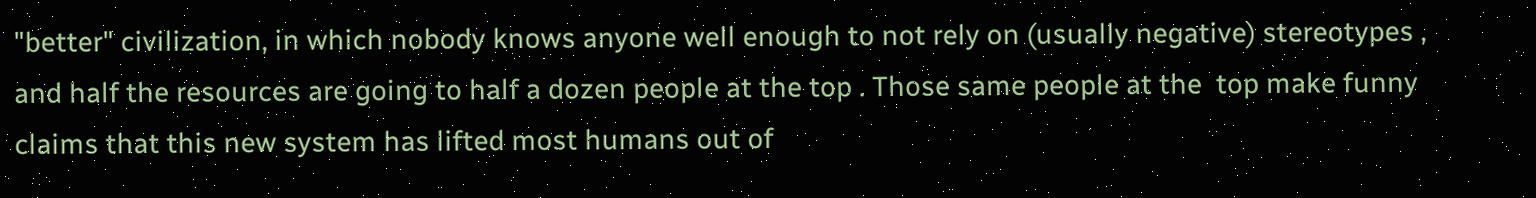"better" civilization, in which nobody knows anyone well enough to not rely on (usually negative) stereotypes , and half the resources are going to half a dozen people at the top . Those same people at the  top make funny claims that this new system has lifted most humans out of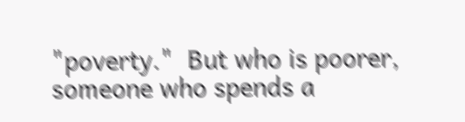"poverty."  But who is poorer, someone who spends a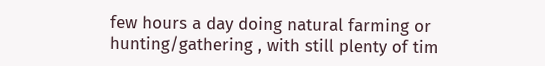few hours a day doing natural farming or hunting/gathering , with still plenty of tim